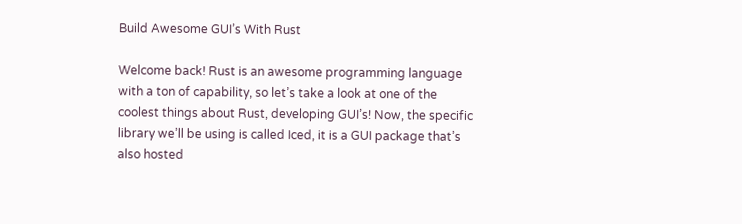Build Awesome GUI’s With Rust

Welcome back! Rust is an awesome programming language with a ton of capability, so let’s take a look at one of the coolest things about Rust, developing GUI’s! Now, the specific library we’ll be using is called Iced, it is a GUI package that’s also hosted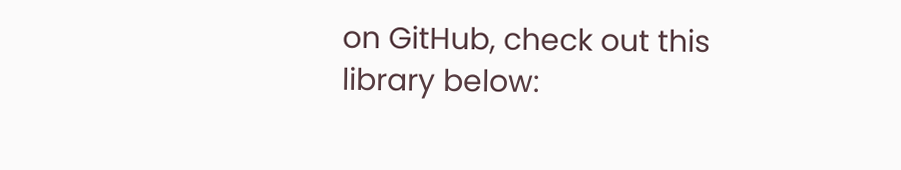on GitHub, check out this library below: